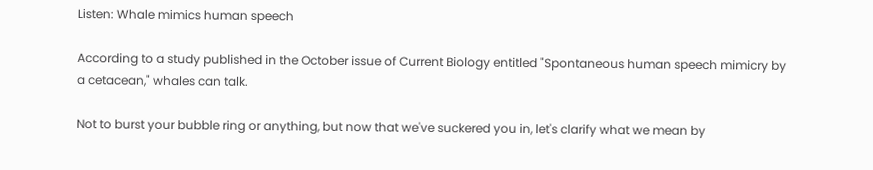Listen: Whale mimics human speech

According to a study published in the October issue of Current Biology entitled "Spontaneous human speech mimicry by a cetacean," whales can talk.

Not to burst your bubble ring or anything, but now that we've suckered you in, let's clarify what we mean by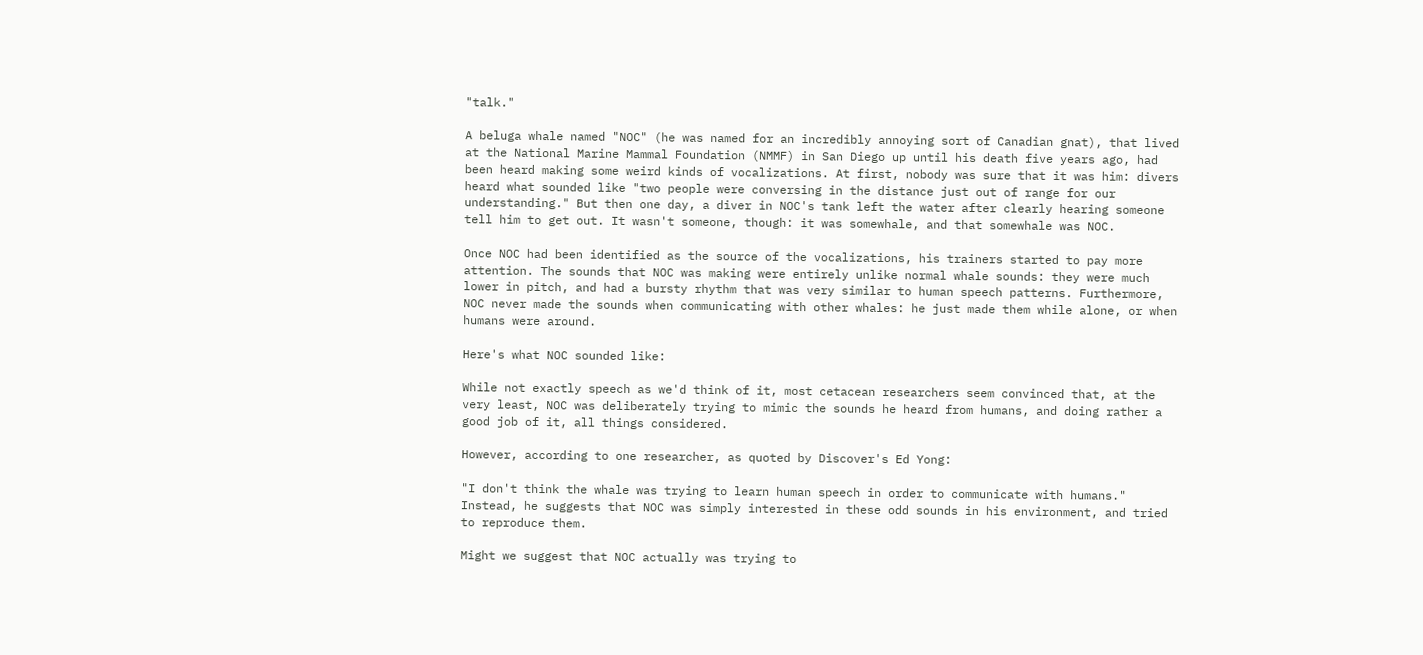"talk."

A beluga whale named "NOC" (he was named for an incredibly annoying sort of Canadian gnat), that lived at the National Marine Mammal Foundation (NMMF) in San Diego up until his death five years ago, had been heard making some weird kinds of vocalizations. At first, nobody was sure that it was him: divers heard what sounded like "two people were conversing in the distance just out of range for our understanding." But then one day, a diver in NOC's tank left the water after clearly hearing someone tell him to get out. It wasn't someone, though: it was somewhale, and that somewhale was NOC.

Once NOC had been identified as the source of the vocalizations, his trainers started to pay more attention. The sounds that NOC was making were entirely unlike normal whale sounds: they were much lower in pitch, and had a bursty rhythm that was very similar to human speech patterns. Furthermore, NOC never made the sounds when communicating with other whales: he just made them while alone, or when humans were around.

Here's what NOC sounded like:

While not exactly speech as we'd think of it, most cetacean researchers seem convinced that, at the very least, NOC was deliberately trying to mimic the sounds he heard from humans, and doing rather a good job of it, all things considered.

However, according to one researcher, as quoted by Discover's Ed Yong:

"I don't think the whale was trying to learn human speech in order to communicate with humans." Instead, he suggests that NOC was simply interested in these odd sounds in his environment, and tried to reproduce them.

Might we suggest that NOC actually was trying to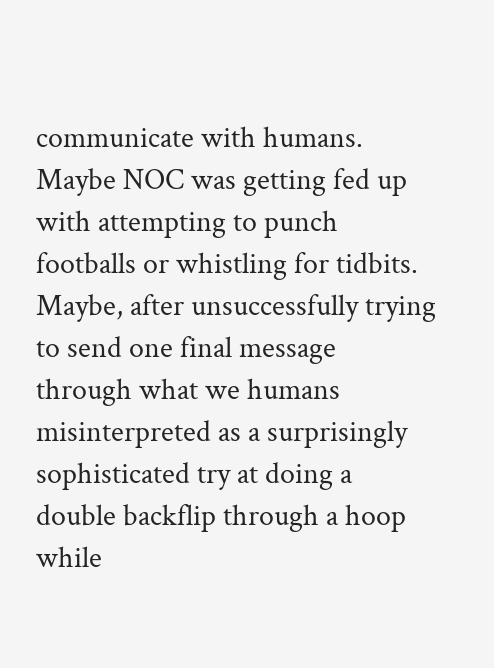communicate with humans. Maybe NOC was getting fed up with attempting to punch footballs or whistling for tidbits. Maybe, after unsuccessfully trying to send one final message through what we humans misinterpreted as a surprisingly sophisticated try at doing a double backflip through a hoop while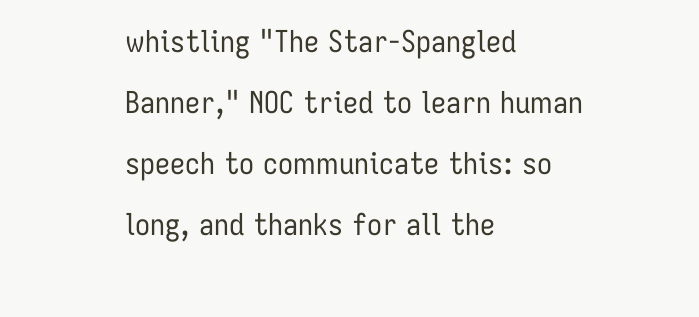whistling "The Star-Spangled Banner," NOC tried to learn human speech to communicate this: so long, and thanks for all the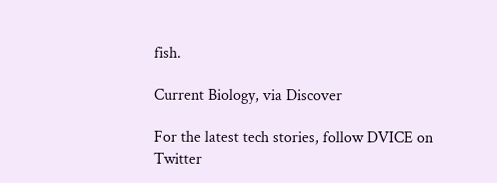fish.

Current Biology, via Discover

For the latest tech stories, follow DVICE on Twitter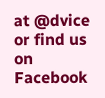at @dvice or find us on Facebook